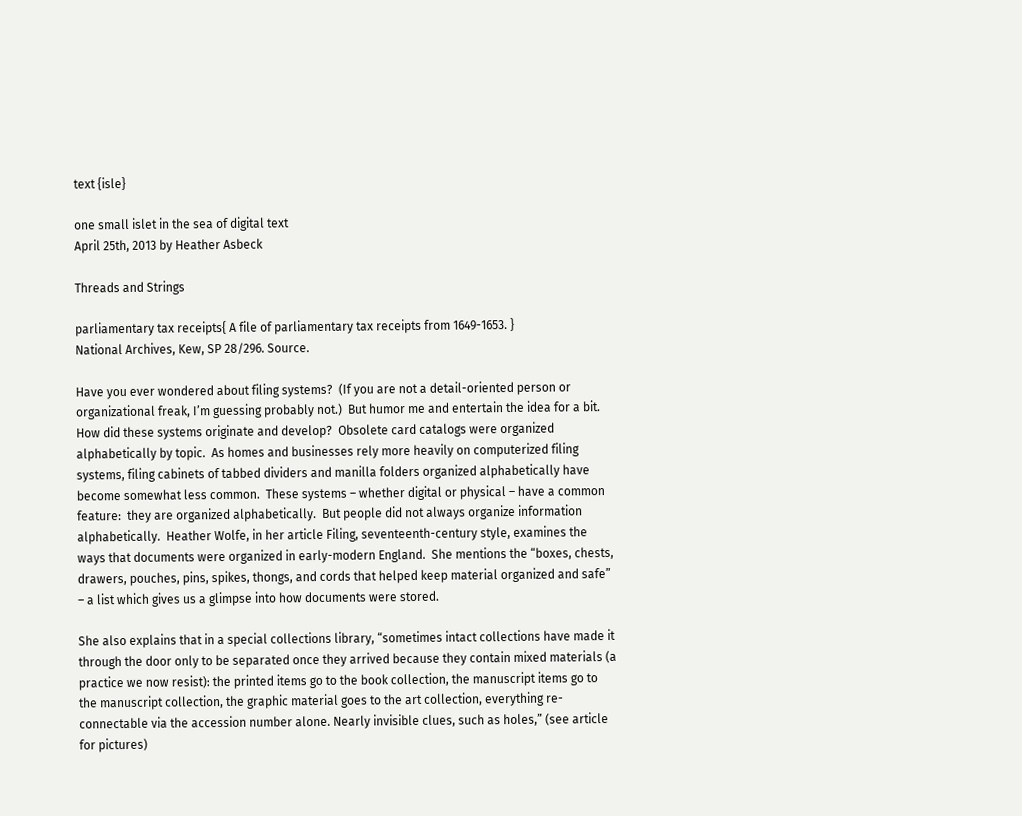text {isle}

one small islet in the sea of digital text
April 25th, 2013 by Heather Asbeck

Threads and Strings

parliamentary tax receipts{ A file of parliamentary tax receipts from 1649-1653. }
National Archives, Kew, SP 28/296. Source.

Have you ever wondered about filing systems?  (If you are not a detail-oriented person or organizational freak, I’m guessing probably not.)  But humor me and entertain the idea for a bit.  How did these systems originate and develop?  Obsolete card catalogs were organized alphabetically by topic.  As homes and businesses rely more heavily on computerized filing systems, filing cabinets of tabbed dividers and manilla folders organized alphabetically have become somewhat less common.  These systems – whether digital or physical – have a common feature:  they are organized alphabetically.  But people did not always organize information alphabetically.  Heather Wolfe, in her article Filing, seventeenth-century style, examines the ways that documents were organized in early-modern England.  She mentions the “boxes, chests, drawers, pouches, pins, spikes, thongs, and cords that helped keep material organized and safe” – a list which gives us a glimpse into how documents were stored.

She also explains that in a special collections library, “sometimes intact collections have made it through the door only to be separated once they arrived because they contain mixed materials (a practice we now resist): the printed items go to the book collection, the manuscript items go to the manuscript collection, the graphic material goes to the art collection, everything re-connectable via the accession number alone. Nearly invisible clues, such as holes,” (see article for pictures)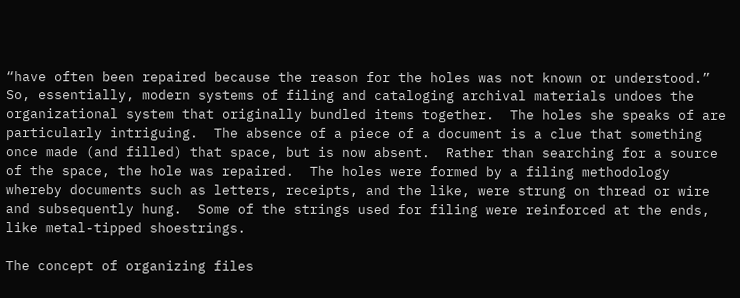“have often been repaired because the reason for the holes was not known or understood.”  So, essentially, modern systems of filing and cataloging archival materials undoes the organizational system that originally bundled items together.  The holes she speaks of are particularly intriguing.  The absence of a piece of a document is a clue that something once made (and filled) that space, but is now absent.  Rather than searching for a source of the space, the hole was repaired.  The holes were formed by a filing methodology whereby documents such as letters, receipts, and the like, were strung on thread or wire and subsequently hung.  Some of the strings used for filing were reinforced at the ends, like metal-tipped shoestrings.

The concept of organizing files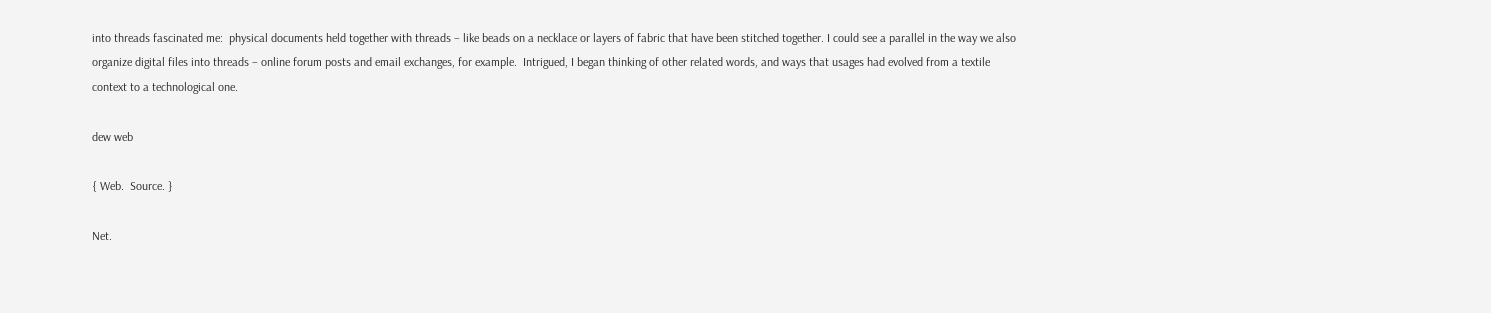into threads fascinated me:  physical documents held together with threads – like beads on a necklace or layers of fabric that have been stitched together. I could see a parallel in the way we also organize digital files into threads – online forum posts and email exchanges, for example.  Intrigued, I began thinking of other related words, and ways that usages had evolved from a textile context to a technological one.

dew web

{ Web.  Source. }

Net.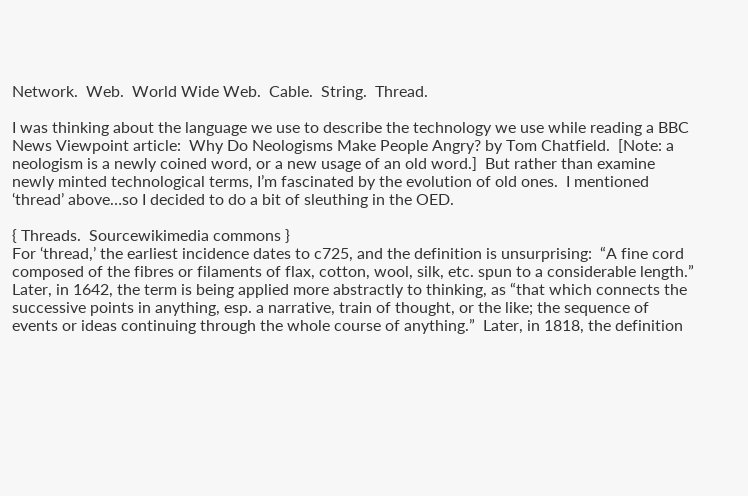Network.  Web.  World Wide Web.  Cable.  String.  Thread.

I was thinking about the language we use to describe the technology we use while reading a BBC News Viewpoint article:  Why Do Neologisms Make People Angry? by Tom Chatfield.  [Note: a neologism is a newly coined word, or a new usage of an old word.]  But rather than examine newly minted technological terms, I’m fascinated by the evolution of old ones.  I mentioned ‘thread’ above…so I decided to do a bit of sleuthing in the OED.

{ Threads.  Sourcewikimedia commons }
For ‘thread,’ the earliest incidence dates to c725, and the definition is unsurprising:  “A fine cord composed of the fibres or filaments of flax, cotton, wool, silk, etc. spun to a considerable length.”  Later, in 1642, the term is being applied more abstractly to thinking, as “that which connects the successive points in anything, esp. a narrative, train of thought, or the like; the sequence of events or ideas continuing through the whole course of anything.”  Later, in 1818, the definition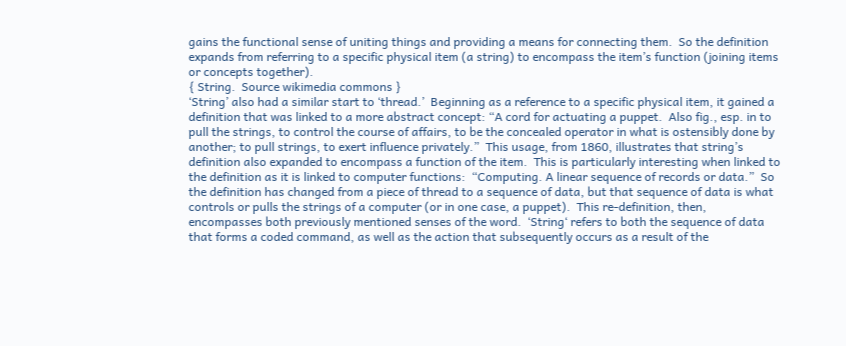gains the functional sense of uniting things and providing a means for connecting them.  So the definition expands from referring to a specific physical item (a string) to encompass the item’s function (joining items or concepts together).
{ String.  Source wikimedia commons }
‘String’ also had a similar start to ‘thread.’  Beginning as a reference to a specific physical item, it gained a definition that was linked to a more abstract concept: “A cord for actuating a puppet.  Also fig., esp. in to pull the strings, to control the course of affairs, to be the concealed operator in what is ostensibly done by another; to pull strings, to exert influence privately.”  This usage, from 1860, illustrates that string’s definition also expanded to encompass a function of the item.  This is particularly interesting when linked to the definition as it is linked to computer functions:  “Computing. A linear sequence of records or data.”  So the definition has changed from a piece of thread to a sequence of data, but that sequence of data is what controls or pulls the strings of a computer (or in one case, a puppet).  This re-definition, then, encompasses both previously mentioned senses of the word.  ‘String‘ refers to both the sequence of data that forms a coded command, as well as the action that subsequently occurs as a result of the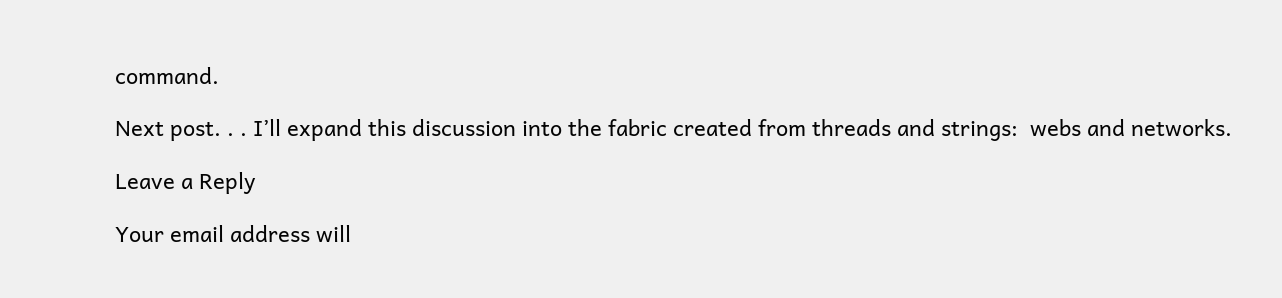command.

Next post. . . I’ll expand this discussion into the fabric created from threads and strings:  webs and networks.

Leave a Reply

Your email address will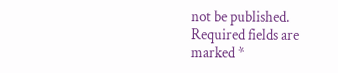not be published. Required fields are marked *